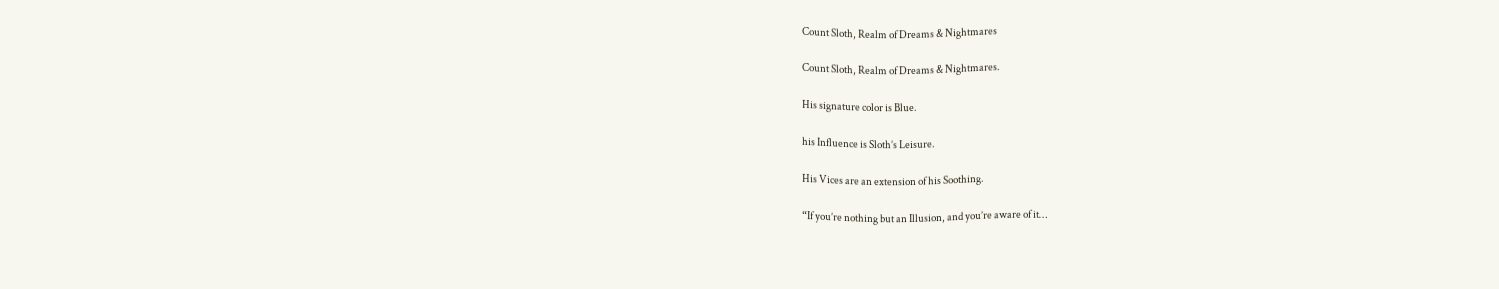Count Sloth, Realm of Dreams & Nightmares

Count Sloth, Realm of Dreams & Nightmares.

His signature color is Blue.

his Influence is Sloth’s Leisure.

His Vices are an extension of his Soothing.

“If you’re nothing but an Illusion, and you’re aware of it…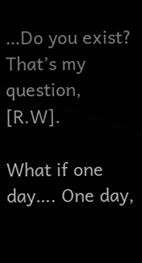…Do you exist? That’s my question, [R.W].

What if one day…. One day,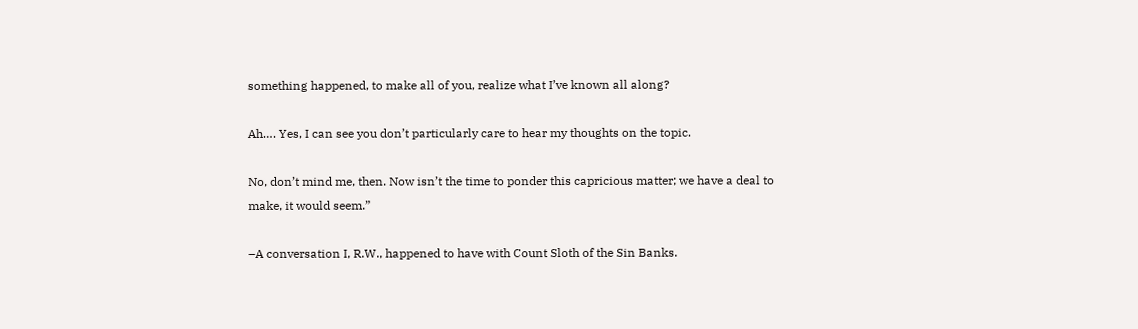something happened, to make all of you, realize what I’ve known all along?

Ah…. Yes, I can see you don’t particularly care to hear my thoughts on the topic.

No, don’t mind me, then. Now isn’t the time to ponder this capricious matter; we have a deal to make, it would seem.”

–A conversation I, R.W., happened to have with Count Sloth of the Sin Banks.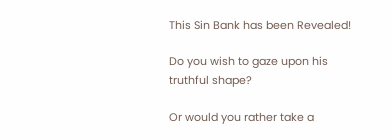This Sin Bank has been Revealed!

Do you wish to gaze upon his truthful shape?

Or would you rather take a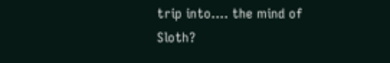trip into…. the mind of Sloth?